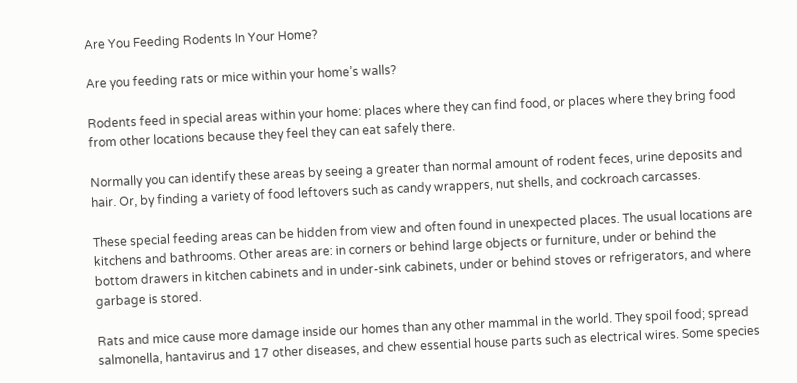Are You Feeding Rodents In Your Home?

Are you feeding rats or mice within your home’s walls?

Rodents feed in special areas within your home: places where they can find food, or places where they bring food from other locations because they feel they can eat safely there.

Normally you can identify these areas by seeing a greater than normal amount of rodent feces, urine deposits and hair. Or, by finding a variety of food leftovers such as candy wrappers, nut shells, and cockroach carcasses.

These special feeding areas can be hidden from view and often found in unexpected places. The usual locations are kitchens and bathrooms. Other areas are: in corners or behind large objects or furniture, under or behind the bottom drawers in kitchen cabinets and in under-sink cabinets, under or behind stoves or refrigerators, and where garbage is stored.

Rats and mice cause more damage inside our homes than any other mammal in the world. They spoil food; spread salmonella, hantavirus and 17 other diseases, and chew essential house parts such as electrical wires. Some species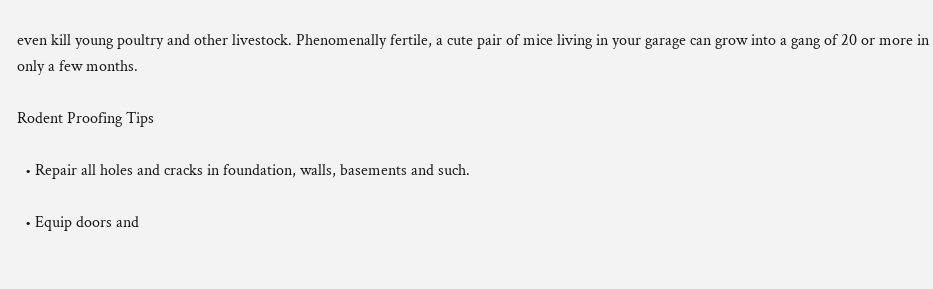even kill young poultry and other livestock. Phenomenally fertile, a cute pair of mice living in your garage can grow into a gang of 20 or more in only a few months.

Rodent Proofing Tips

  • Repair all holes and cracks in foundation, walls, basements and such.

  • Equip doors and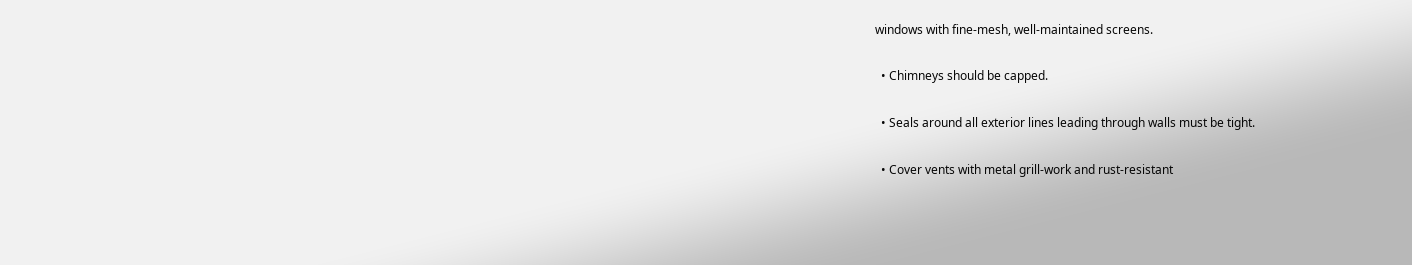windows with fine-mesh, well-maintained screens.

  • Chimneys should be capped.

  • Seals around all exterior lines leading through walls must be tight.

  • Cover vents with metal grill-work and rust-resistant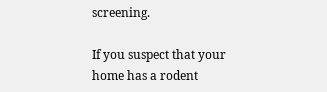screening.

If you suspect that your home has a rodent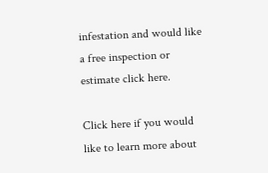infestation and would like a free inspection or estimate click here.

Click here if you would like to learn more about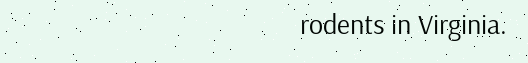rodents in Virginia.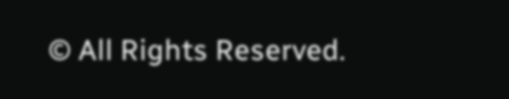© All Rights Reserved.